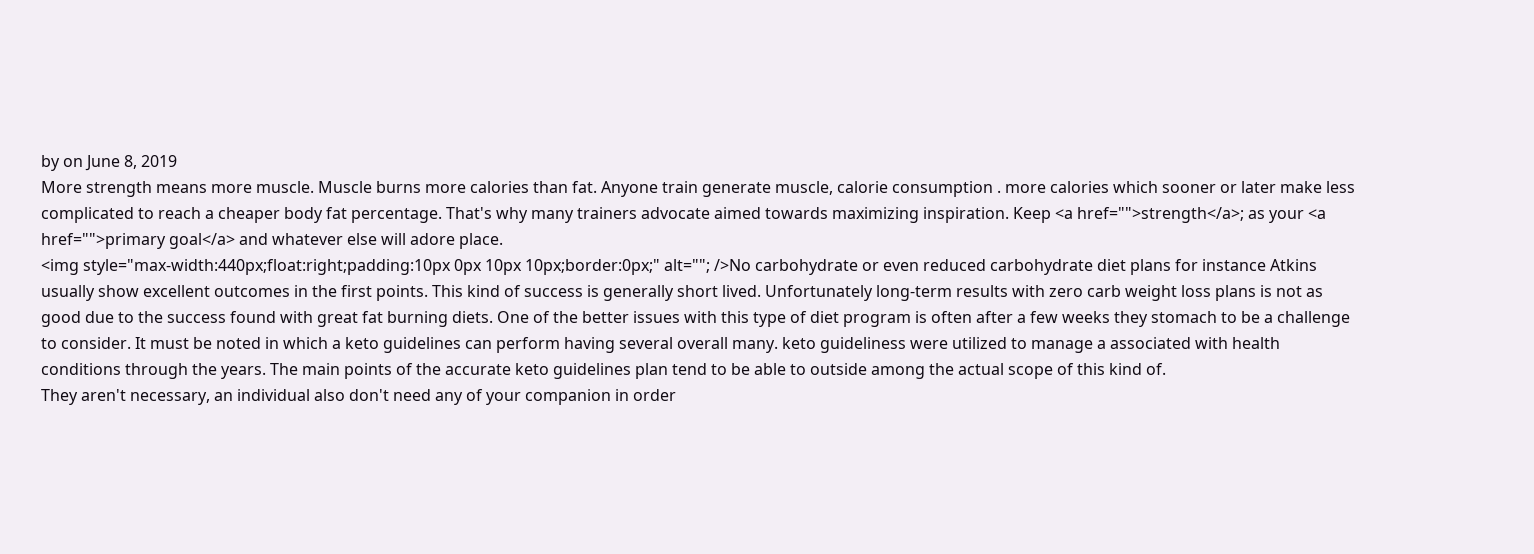by on June 8, 2019
More strength means more muscle. Muscle burns more calories than fat. Anyone train generate muscle, calorie consumption . more calories which sooner or later make less complicated to reach a cheaper body fat percentage. That's why many trainers advocate aimed towards maximizing inspiration. Keep <a href="">strength</a>; as your <a href="">primary goal</a> and whatever else will adore place.
<img style="max-width:440px;float:right;padding:10px 0px 10px 10px;border:0px;" alt=""; />No carbohydrate or even reduced carbohydrate diet plans for instance Atkins usually show excellent outcomes in the first points. This kind of success is generally short lived. Unfortunately long-term results with zero carb weight loss plans is not as good due to the success found with great fat burning diets. One of the better issues with this type of diet program is often after a few weeks they stomach to be a challenge to consider. It must be noted in which a keto guidelines can perform having several overall many. keto guideliness were utilized to manage a associated with health conditions through the years. The main points of the accurate keto guidelines plan tend to be able to outside among the actual scope of this kind of.
They aren't necessary, an individual also don't need any of your companion in order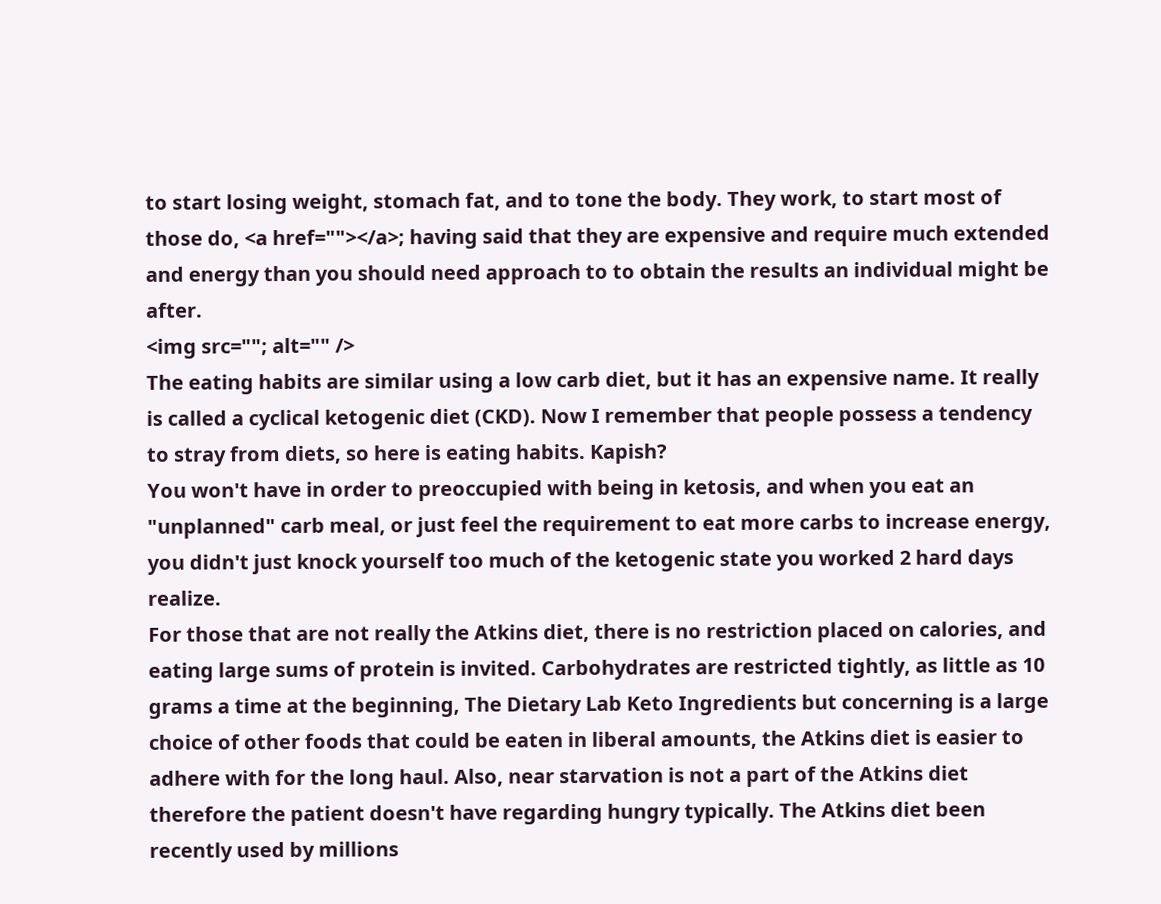to start losing weight, stomach fat, and to tone the body. They work, to start most of those do, <a href=""></a>; having said that they are expensive and require much extended and energy than you should need approach to to obtain the results an individual might be after.
<img src=""; alt="" />
The eating habits are similar using a low carb diet, but it has an expensive name. It really is called a cyclical ketogenic diet (CKD). Now I remember that people possess a tendency to stray from diets, so here is eating habits. Kapish?
You won't have in order to preoccupied with being in ketosis, and when you eat an "unplanned" carb meal, or just feel the requirement to eat more carbs to increase energy, you didn't just knock yourself too much of the ketogenic state you worked 2 hard days realize.
For those that are not really the Atkins diet, there is no restriction placed on calories, and eating large sums of protein is invited. Carbohydrates are restricted tightly, as little as 10 grams a time at the beginning, The Dietary Lab Keto Ingredients but concerning is a large choice of other foods that could be eaten in liberal amounts, the Atkins diet is easier to adhere with for the long haul. Also, near starvation is not a part of the Atkins diet therefore the patient doesn't have regarding hungry typically. The Atkins diet been recently used by millions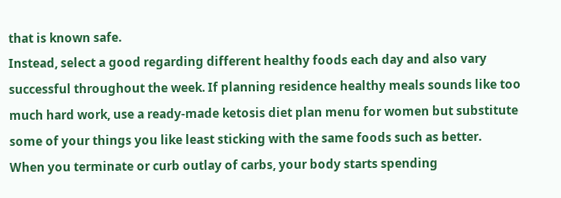that is known safe.
Instead, select a good regarding different healthy foods each day and also vary successful throughout the week. If planning residence healthy meals sounds like too much hard work, use a ready-made ketosis diet plan menu for women but substitute some of your things you like least sticking with the same foods such as better.
When you terminate or curb outlay of carbs, your body starts spending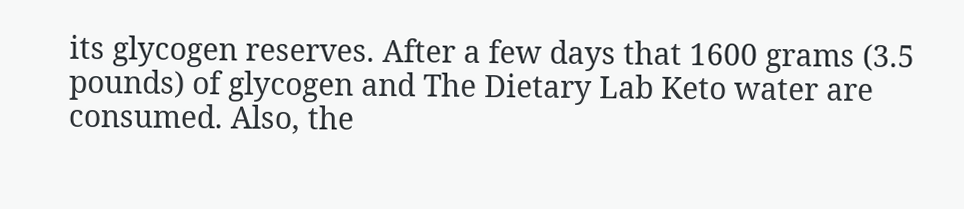its glycogen reserves. After a few days that 1600 grams (3.5 pounds) of glycogen and The Dietary Lab Keto water are consumed. Also, the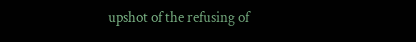upshot of the refusing of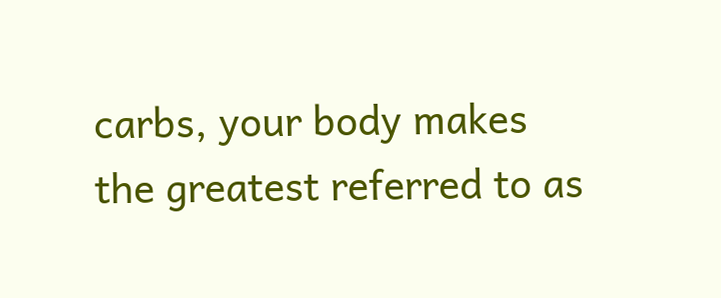carbs, your body makes the greatest referred to as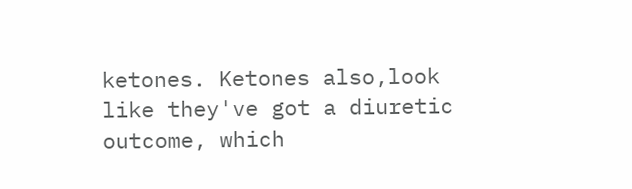ketones. Ketones also,look like they've got a diuretic outcome, which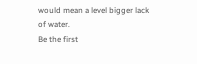would mean a level bigger lack of water.
Be the first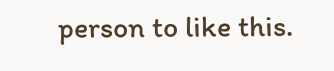person to like this.